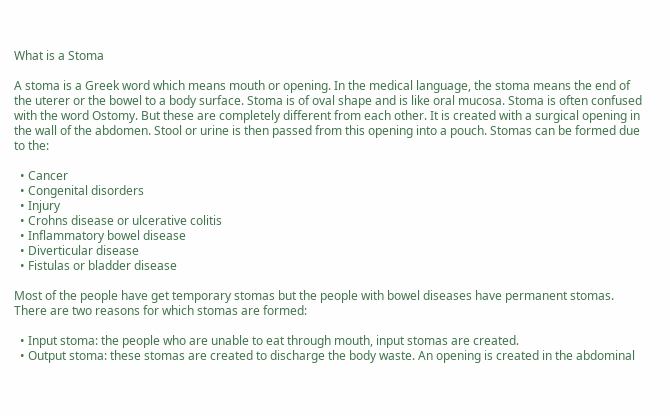What is a Stoma

A stoma is a Greek word which means mouth or opening. In the medical language, the stoma means the end of the uterer or the bowel to a body surface. Stoma is of oval shape and is like oral mucosa. Stoma is often confused with the word Ostomy. But these are completely different from each other. It is created with a surgical opening in the wall of the abdomen. Stool or urine is then passed from this opening into a pouch. Stomas can be formed due to the:

  • Cancer
  • Congenital disorders
  • Injury
  • Crohns disease or ulcerative colitis
  • Inflammatory bowel disease
  • Diverticular disease
  • Fistulas or bladder disease

Most of the people have get temporary stomas but the people with bowel diseases have permanent stomas. There are two reasons for which stomas are formed:

  • Input stoma: the people who are unable to eat through mouth, input stomas are created.
  • Output stoma: these stomas are created to discharge the body waste. An opening is created in the abdominal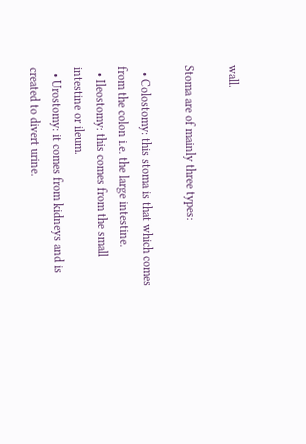wall.

Stoma are of mainly three types:

  • Colostomy: this stoma is that which comes from the colon i.e. the large intestine.
  • Ileostomy: this comes from the small intestine or ileum.
  • Urostomy: it comes from kidneys and is created to divert urine.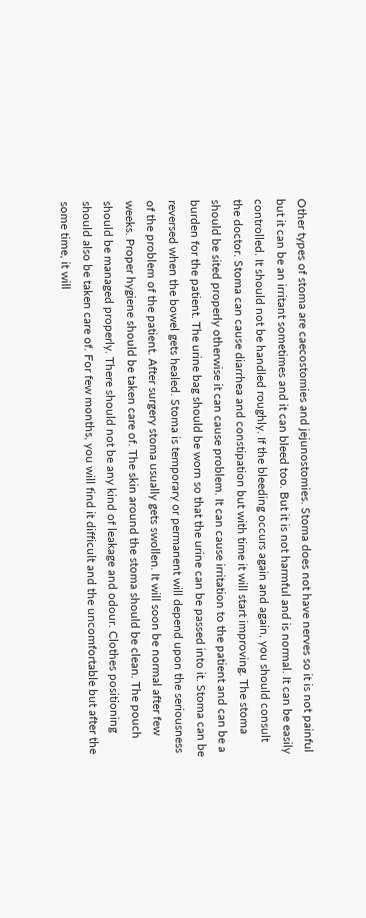Other types of stoma are caecostomies and jejunostomies. Stoma does not have nerves so it is not painful but it can be an irritant sometimes and it can bleed too. But it is not harmful and is normal. It can be easily controlled. It should not be handled roughly. If the bleeding occurs again and again, you should consult the doctor. Stoma can cause diarrhea and constipation but with time it will start improving. The stoma should be sited properly otherwise it can cause problem. It can cause irritation to the patient and can be a burden for the patient. The urine bag should be worn so that the urine can be passed into it. Stoma can be reversed when the bowel gets healed. Stoma is temporary or permanent will depend upon the seriousness of the problem of the patient. After surgery stoma usually gets swollen. It will soon be normal after few weeks. Proper hygiene should be taken care of. The skin around the stoma should be clean. The pouch should be managed properly. There should not be any kind of leakage and odour. Clothes positioning should also be taken care of. For few months, you will find it difficult and the uncomfortable but after the some time, it will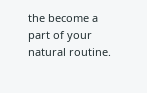the become a part of your natural routine.